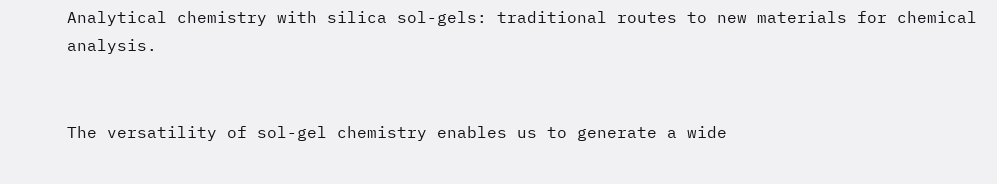Analytical chemistry with silica sol-gels: traditional routes to new materials for chemical analysis.


The versatility of sol-gel chemistry enables us to generate a wide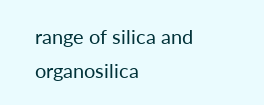range of silica and organosilica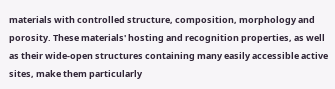materials with controlled structure, composition, morphology and porosity. These materials' hosting and recognition properties, as well as their wide-open structures containing many easily accessible active sites, make them particularly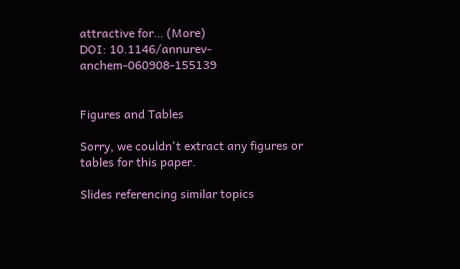attractive for… (More)
DOI: 10.1146/annurev-anchem-060908-155139


Figures and Tables

Sorry, we couldn't extract any figures or tables for this paper.

Slides referencing similar topics